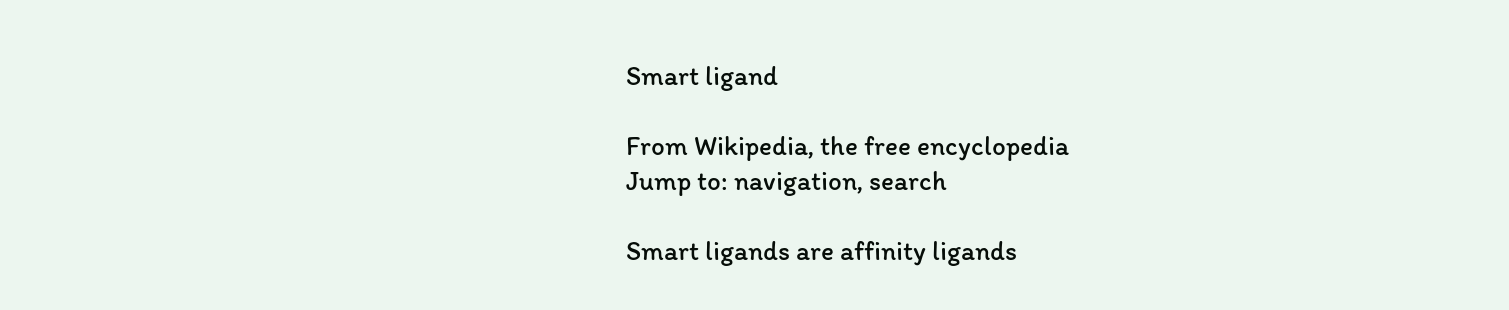Smart ligand

From Wikipedia, the free encyclopedia
Jump to: navigation, search

Smart ligands are affinity ligands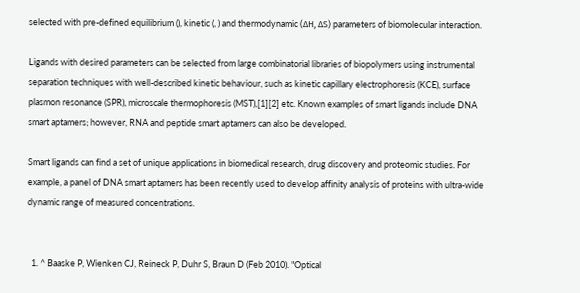selected with pre-defined equilibrium (), kinetic (, ) and thermodynamic (ΔH, ΔS) parameters of biomolecular interaction.

Ligands with desired parameters can be selected from large combinatorial libraries of biopolymers using instrumental separation techniques with well-described kinetic behaviour, such as kinetic capillary electrophoresis (KCE), surface plasmon resonance (SPR), microscale thermophoresis (MST),[1][2] etc. Known examples of smart ligands include DNA smart aptamers; however, RNA and peptide smart aptamers can also be developed.

Smart ligands can find a set of unique applications in biomedical research, drug discovery and proteomic studies. For example, a panel of DNA smart aptamers has been recently used to develop affinity analysis of proteins with ultra-wide dynamic range of measured concentrations.


  1. ^ Baaske P, Wienken CJ, Reineck P, Duhr S, Braun D (Feb 2010). "Optical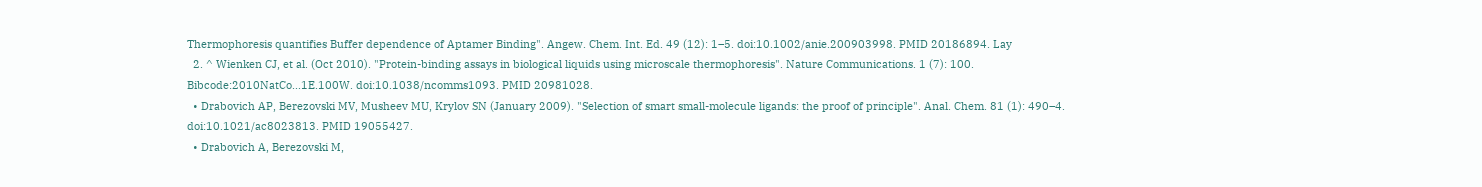Thermophoresis quantifies Buffer dependence of Aptamer Binding". Angew. Chem. Int. Ed. 49 (12): 1–5. doi:10.1002/anie.200903998. PMID 20186894. Lay
  2. ^ Wienken CJ, et al. (Oct 2010). "Protein-binding assays in biological liquids using microscale thermophoresis". Nature Communications. 1 (7): 100. Bibcode:2010NatCo...1E.100W. doi:10.1038/ncomms1093. PMID 20981028.
  • Drabovich AP, Berezovski MV, Musheev MU, Krylov SN (January 2009). "Selection of smart small-molecule ligands: the proof of principle". Anal. Chem. 81 (1): 490–4. doi:10.1021/ac8023813. PMID 19055427.
  • Drabovich A, Berezovski M,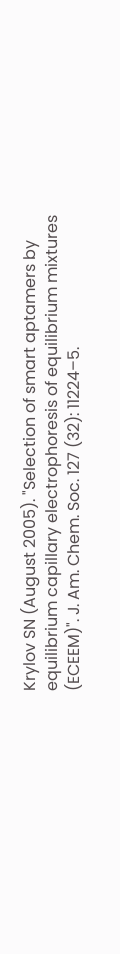Krylov SN (August 2005). "Selection of smart aptamers by equilibrium capillary electrophoresis of equilibrium mixtures (ECEEM)". J. Am. Chem. Soc. 127 (32): 11224–5.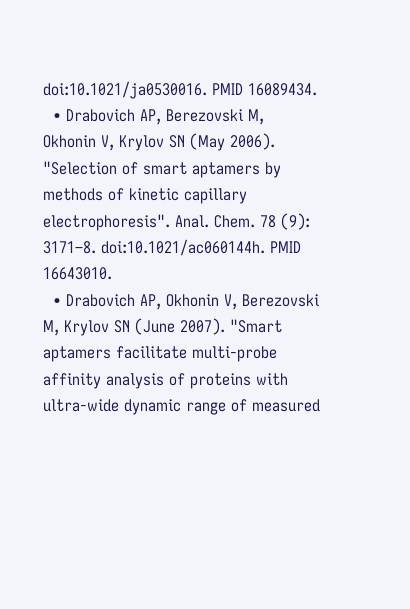doi:10.1021/ja0530016. PMID 16089434.
  • Drabovich AP, Berezovski M, Okhonin V, Krylov SN (May 2006). "Selection of smart aptamers by methods of kinetic capillary electrophoresis". Anal. Chem. 78 (9): 3171–8. doi:10.1021/ac060144h. PMID 16643010.
  • Drabovich AP, Okhonin V, Berezovski M, Krylov SN (June 2007). "Smart aptamers facilitate multi-probe affinity analysis of proteins with ultra-wide dynamic range of measured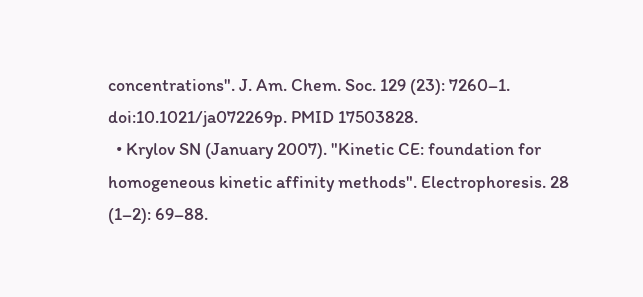concentrations". J. Am. Chem. Soc. 129 (23): 7260–1. doi:10.1021/ja072269p. PMID 17503828.
  • Krylov SN (January 2007). "Kinetic CE: foundation for homogeneous kinetic affinity methods". Electrophoresis. 28 (1–2): 69–88.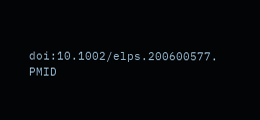doi:10.1002/elps.200600577. PMID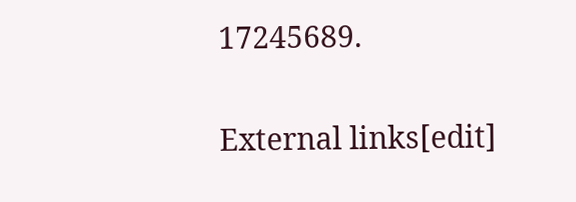17245689.

External links[edit]